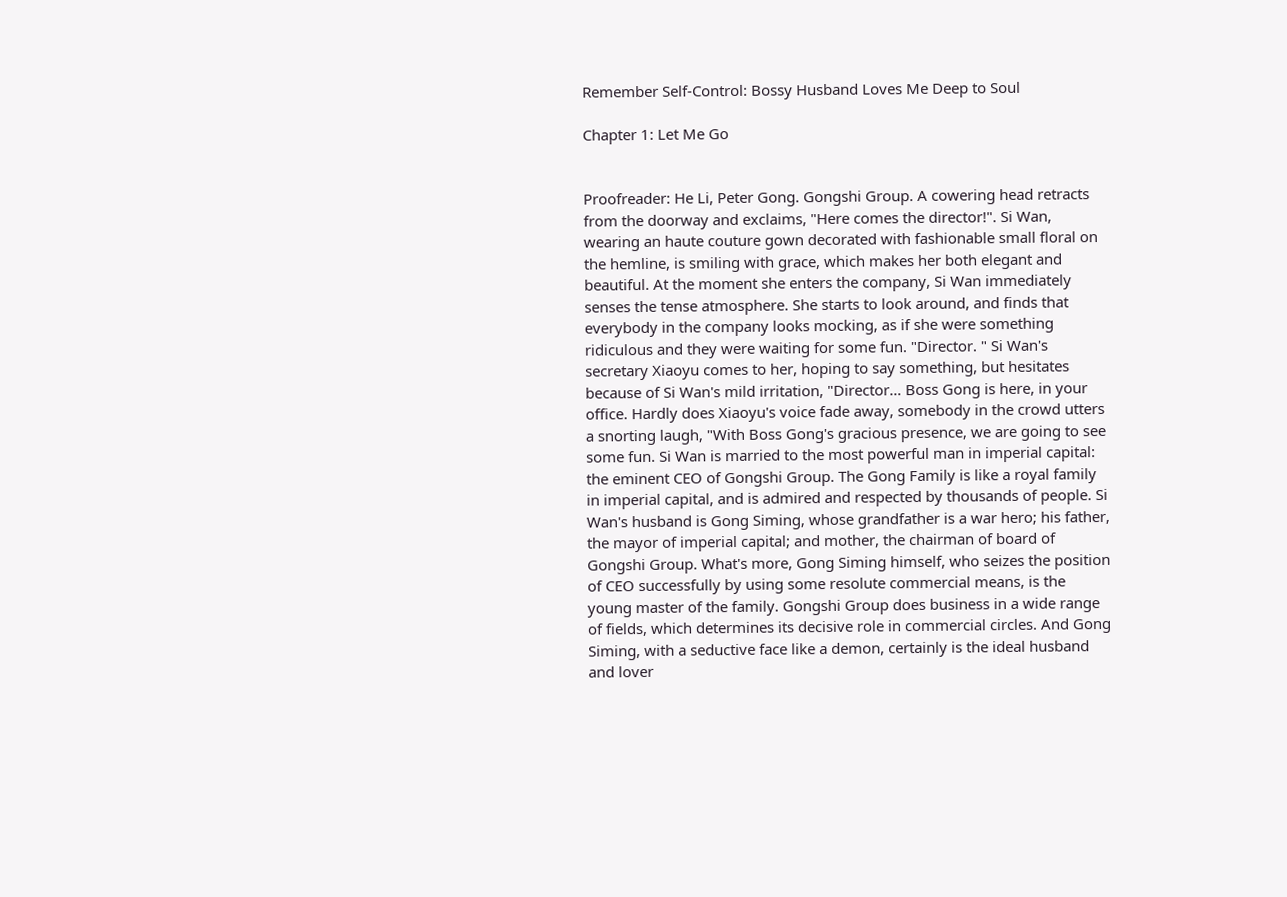Remember Self-Control: Bossy Husband Loves Me Deep to Soul

Chapter 1: Let Me Go


Proofreader: He Li, Peter Gong. Gongshi Group. A cowering head retracts from the doorway and exclaims, "Here comes the director!". Si Wan, wearing an haute couture gown decorated with fashionable small floral on the hemline, is smiling with grace, which makes her both elegant and beautiful. At the moment she enters the company, Si Wan immediately senses the tense atmosphere. She starts to look around, and finds that everybody in the company looks mocking, as if she were something ridiculous and they were waiting for some fun. "Director. " Si Wan's secretary Xiaoyu comes to her, hoping to say something, but hesitates because of Si Wan's mild irritation, "Director… Boss Gong is here, in your office. Hardly does Xiaoyu's voice fade away, somebody in the crowd utters a snorting laugh, "With Boss Gong's gracious presence, we are going to see some fun. Si Wan is married to the most powerful man in imperial capital: the eminent CEO of Gongshi Group. The Gong Family is like a royal family in imperial capital, and is admired and respected by thousands of people. Si Wan's husband is Gong Siming, whose grandfather is a war hero; his father, the mayor of imperial capital; and mother, the chairman of board of Gongshi Group. What's more, Gong Siming himself, who seizes the position of CEO successfully by using some resolute commercial means, is the young master of the family. Gongshi Group does business in a wide range of fields, which determines its decisive role in commercial circles. And Gong Siming, with a seductive face like a demon, certainly is the ideal husband and lover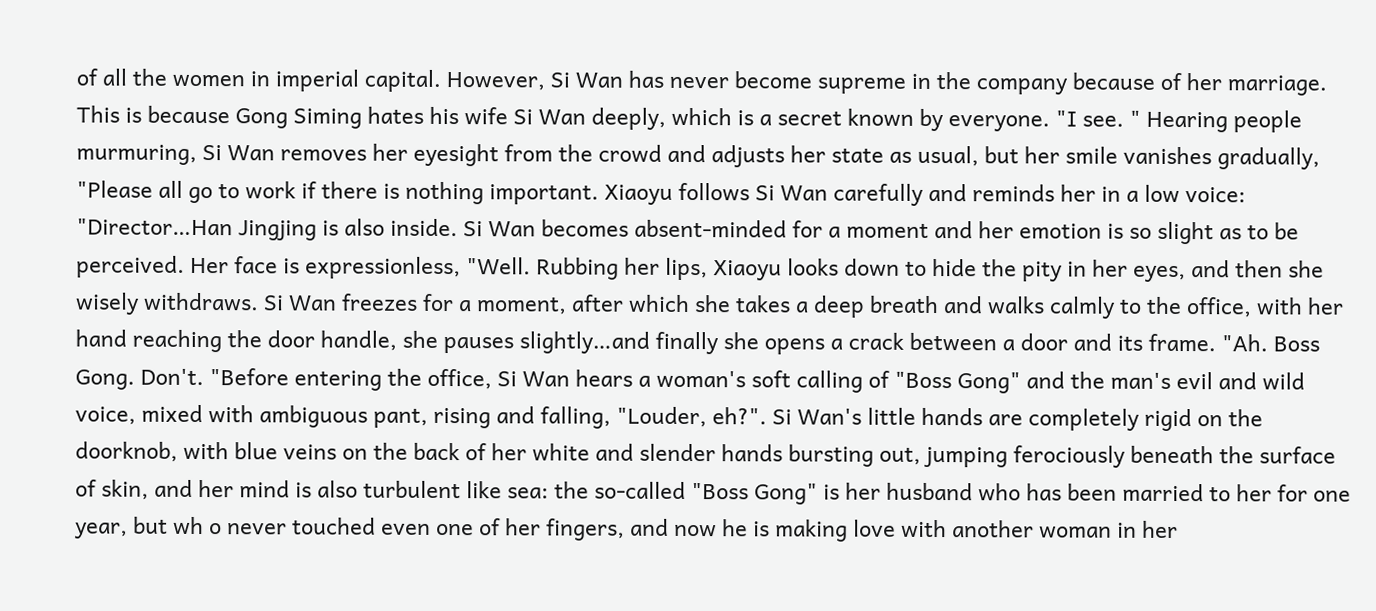of all the women in imperial capital. However, Si Wan has never become supreme in the company because of her marriage. This is because Gong Siming hates his wife Si Wan deeply, which is a secret known by everyone. "I see. " Hearing people murmuring, Si Wan removes her eyesight from the crowd and adjusts her state as usual, but her smile vanishes gradually, "Please all go to work if there is nothing important. Xiaoyu follows Si Wan carefully and reminds her in a low voice: "Director…Han Jingjing is also inside. Si Wan becomes absent-minded for a moment and her emotion is so slight as to be perceived. Her face is expressionless, "Well. Rubbing her lips, Xiaoyu looks down to hide the pity in her eyes, and then she wisely withdraws. Si Wan freezes for a moment, after which she takes a deep breath and walks calmly to the office, with her hand reaching the door handle, she pauses slightly…and finally she opens a crack between a door and its frame. "Ah. Boss Gong. Don't. "Before entering the office, Si Wan hears a woman's soft calling of "Boss Gong" and the man's evil and wild voice, mixed with ambiguous pant, rising and falling, "Louder, eh?". Si Wan's little hands are completely rigid on the doorknob, with blue veins on the back of her white and slender hands bursting out, jumping ferociously beneath the surface of skin, and her mind is also turbulent like sea: the so-called "Boss Gong" is her husband who has been married to her for one year, but wh o never touched even one of her fingers, and now he is making love with another woman in her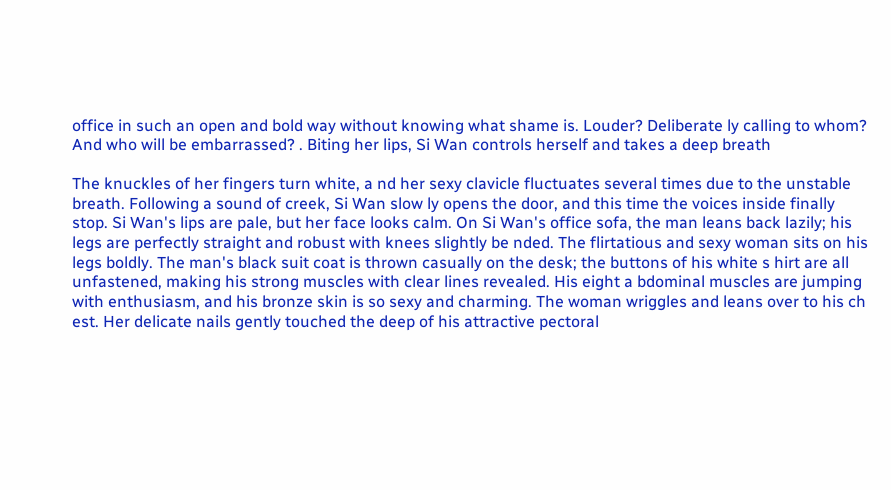office in such an open and bold way without knowing what shame is. Louder? Deliberate ly calling to whom? And who will be embarrassed? . Biting her lips, Si Wan controls herself and takes a deep breath

The knuckles of her fingers turn white, a nd her sexy clavicle fluctuates several times due to the unstable breath. Following a sound of creek, Si Wan slow ly opens the door, and this time the voices inside finally stop. Si Wan's lips are pale, but her face looks calm. On Si Wan's office sofa, the man leans back lazily; his legs are perfectly straight and robust with knees slightly be nded. The flirtatious and sexy woman sits on his legs boldly. The man's black suit coat is thrown casually on the desk; the buttons of his white s hirt are all unfastened, making his strong muscles with clear lines revealed. His eight a bdominal muscles are jumping with enthusiasm, and his bronze skin is so sexy and charming. The woman wriggles and leans over to his ch est. Her delicate nails gently touched the deep of his attractive pectoral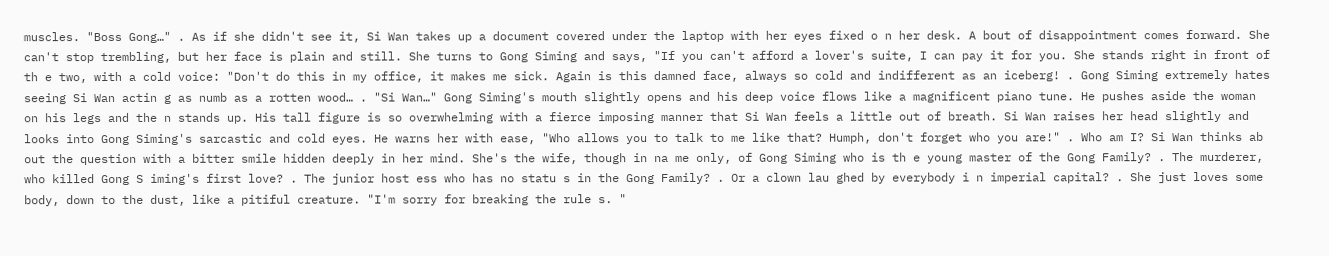muscles. "Boss Gong…" . As if she didn't see it, Si Wan takes up a document covered under the laptop with her eyes fixed o n her desk. A bout of disappointment comes forward. She can't stop trembling, but her face is plain and still. She turns to Gong Siming and says, "If you can't afford a lover's suite, I can pay it for you. She stands right in front of th e two, with a cold voice: "Don't do this in my office, it makes me sick. Again is this damned face, always so cold and indifferent as an iceberg! . Gong Siming extremely hates seeing Si Wan actin g as numb as a rotten wood… . "Si Wan…" Gong Siming's mouth slightly opens and his deep voice flows like a magnificent piano tune. He pushes aside the woman on his legs and the n stands up. His tall figure is so overwhelming with a fierce imposing manner that Si Wan feels a little out of breath. Si Wan raises her head slightly and looks into Gong Siming's sarcastic and cold eyes. He warns her with ease, "Who allows you to talk to me like that? Humph, don't forget who you are!" . Who am I? Si Wan thinks ab out the question with a bitter smile hidden deeply in her mind. She's the wife, though in na me only, of Gong Siming who is th e young master of the Gong Family? . The murderer, who killed Gong S iming's first love? . The junior host ess who has no statu s in the Gong Family? . Or a clown lau ghed by everybody i n imperial capital? . She just loves some body, down to the dust, like a pitiful creature. "I'm sorry for breaking the rule s. "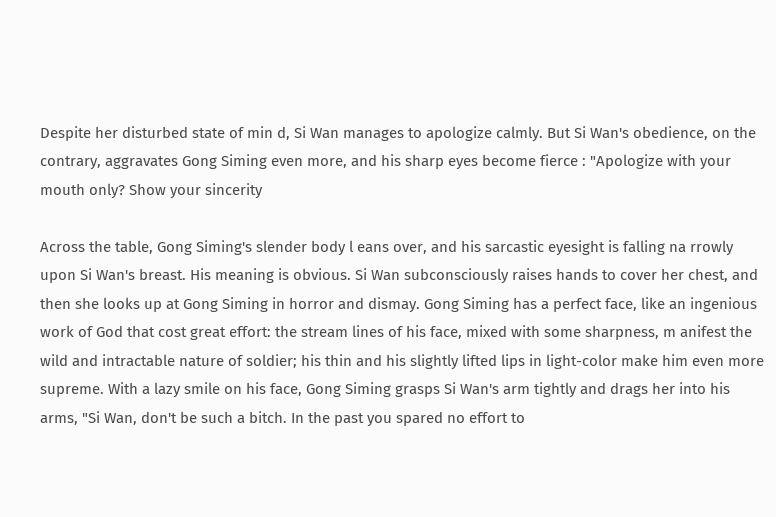Despite her disturbed state of min d, Si Wan manages to apologize calmly. But Si Wan's obedience, on the contrary, aggravates Gong Siming even more, and his sharp eyes become fierce : "Apologize with your mouth only? Show your sincerity

Across the table, Gong Siming's slender body l eans over, and his sarcastic eyesight is falling na rrowly upon Si Wan's breast. His meaning is obvious. Si Wan subconsciously raises hands to cover her chest, and then she looks up at Gong Siming in horror and dismay. Gong Siming has a perfect face, like an ingenious work of God that cost great effort: the stream lines of his face, mixed with some sharpness, m anifest the wild and intractable nature of soldier; his thin and his slightly lifted lips in light-color make him even more supreme. With a lazy smile on his face, Gong Siming grasps Si Wan's arm tightly and drags her into his arms, "Si Wan, don't be such a bitch. In the past you spared no effort to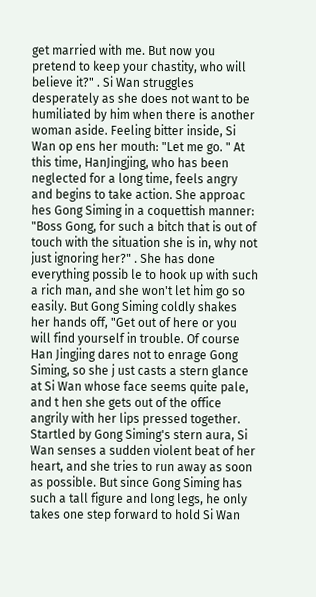get married with me. But now you pretend to keep your chastity, who will believe it?" . Si Wan struggles desperately as she does not want to be humiliated by him when there is another woman aside. Feeling bitter inside, Si Wan op ens her mouth: "Let me go. " At this time, HanJingjing, who has been neglected for a long time, feels angry and begins to take action. She approac hes Gong Siming in a coquettish manner: "Boss Gong, for such a bitch that is out of touch with the situation she is in, why not just ignoring her?" . She has done everything possib le to hook up with such a rich man, and she won't let him go so easily. But Gong Siming coldly shakes her hands off, "Get out of here or you will find yourself in trouble. Of course Han Jingjing dares not to enrage Gong Siming, so she j ust casts a stern glance at Si Wan whose face seems quite pale, and t hen she gets out of the office angrily with her lips pressed together. Startled by Gong Siming's stern aura, Si Wan senses a sudden violent beat of her heart, and she tries to run away as soon as possible. But since Gong Siming has such a tall figure and long legs, he only takes one step forward to hold Si Wan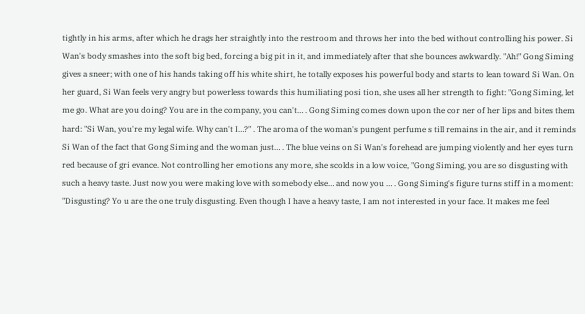tightly in his arms, after which he drags her straightly into the restroom and throws her into the bed without controlling his power. Si Wan's body smashes into the soft big bed, forcing a big pit in it, and immediately after that she bounces awkwardly. "Ah!" Gong Siming gives a sneer; with one of his hands taking off his white shirt, he totally exposes his powerful body and starts to lean toward Si Wan. On her guard, Si Wan feels very angry but powerless towards this humiliating posi tion, she uses all her strength to fight: "Gong Siming, let me go. What are you doing? You are in the company, you can't… . Gong Siming comes down upon the cor ner of her lips and bites them hard: "Si Wan, you're my legal wife. Why can't I…?" . The aroma of the woman's pungent perfume s till remains in the air, and it reminds Si Wan of the fact that Gong Siming and the woman just… . The blue veins on Si Wan's forehead are jumping violently and her eyes turn red because of gri evance. Not controlling her emotions any more, she scolds in a low voice, "Gong Siming, you are so disgusting with such a heavy taste. Just now you were making love with somebody else… and now you … . Gong Siming's figure turns stiff in a moment: "Disgusting? Yo u are the one truly disgusting. Even though I have a heavy taste, I am not interested in your face. It makes me feel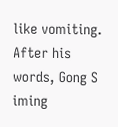like vomiting. After his words, Gong S iming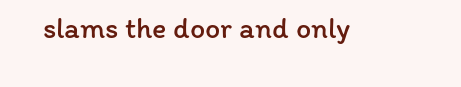slams the door and only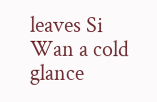leaves Si Wan a cold glance